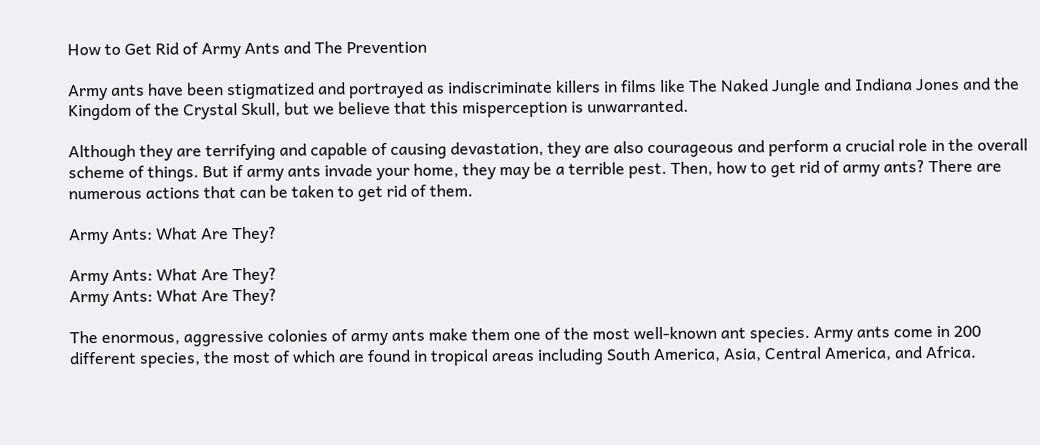How to Get Rid of Army Ants and The Prevention

Army ants have been stigmatized and portrayed as indiscriminate killers in films like The Naked Jungle and Indiana Jones and the Kingdom of the Crystal Skull, but we believe that this misperception is unwarranted.

Although they are terrifying and capable of causing devastation, they are also courageous and perform a crucial role in the overall scheme of things. But if army ants invade your home, they may be a terrible pest. Then, how to get rid of army ants? There are numerous actions that can be taken to get rid of them.

Army Ants: What Are They?

Army Ants: What Are They?
Army Ants: What Are They?

The enormous, aggressive colonies of army ants make them one of the most well-known ant species. Army ants come in 200 different species, the most of which are found in tropical areas including South America, Asia, Central America, and Africa.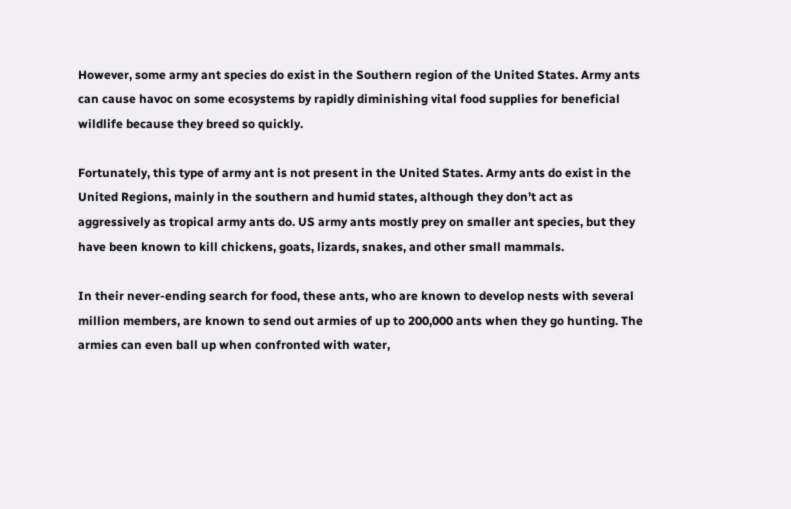However, some army ant species do exist in the Southern region of the United States. Army ants can cause havoc on some ecosystems by rapidly diminishing vital food supplies for beneficial wildlife because they breed so quickly.

Fortunately, this type of army ant is not present in the United States. Army ants do exist in the United Regions, mainly in the southern and humid states, although they don’t act as aggressively as tropical army ants do. US army ants mostly prey on smaller ant species, but they have been known to kill chickens, goats, lizards, snakes, and other small mammals.

In their never-ending search for food, these ants, who are known to develop nests with several million members, are known to send out armies of up to 200,000 ants when they go hunting. The armies can even ball up when confronted with water,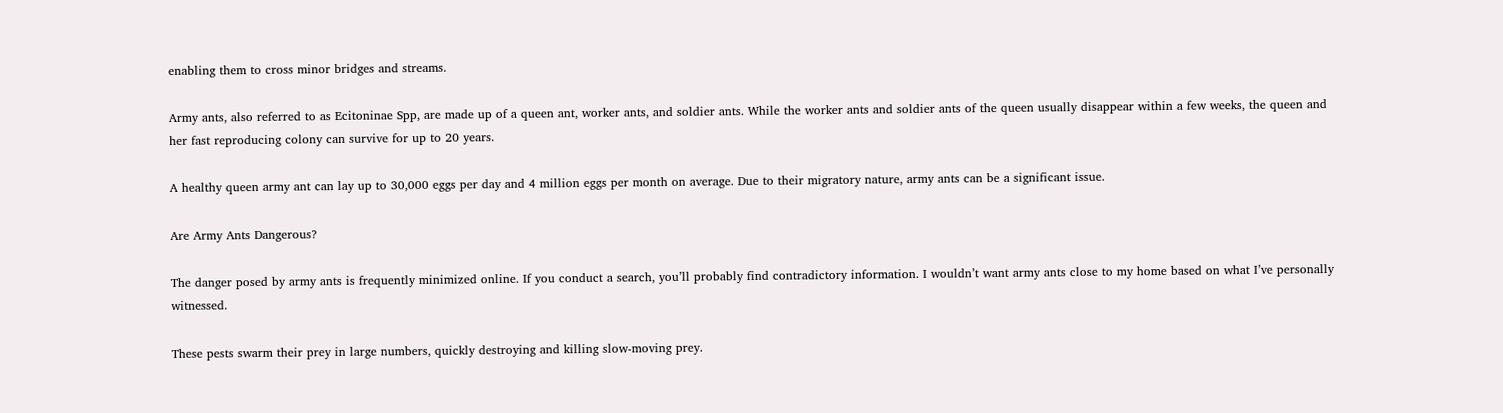enabling them to cross minor bridges and streams.

Army ants, also referred to as Ecitoninae Spp, are made up of a queen ant, worker ants, and soldier ants. While the worker ants and soldier ants of the queen usually disappear within a few weeks, the queen and her fast reproducing colony can survive for up to 20 years.

A healthy queen army ant can lay up to 30,000 eggs per day and 4 million eggs per month on average. Due to their migratory nature, army ants can be a significant issue.

Are Army Ants Dangerous?

The danger posed by army ants is frequently minimized online. If you conduct a search, you’ll probably find contradictory information. I wouldn’t want army ants close to my home based on what I’ve personally witnessed.

These pests swarm their prey in large numbers, quickly destroying and killing slow-moving prey.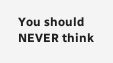You should NEVER think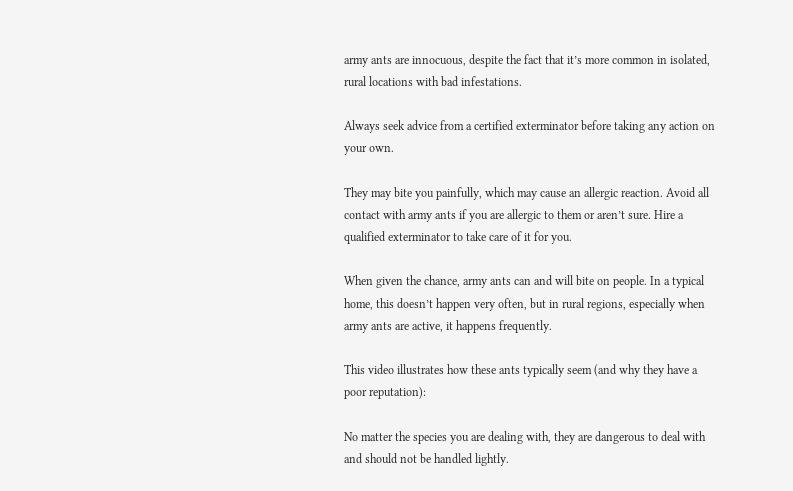army ants are innocuous, despite the fact that it’s more common in isolated, rural locations with bad infestations.

Always seek advice from a certified exterminator before taking any action on your own.

They may bite you painfully, which may cause an allergic reaction. Avoid all contact with army ants if you are allergic to them or aren’t sure. Hire a qualified exterminator to take care of it for you.

When given the chance, army ants can and will bite on people. In a typical home, this doesn’t happen very often, but in rural regions, especially when army ants are active, it happens frequently.

This video illustrates how these ants typically seem (and why they have a poor reputation):

No matter the species you are dealing with, they are dangerous to deal with and should not be handled lightly.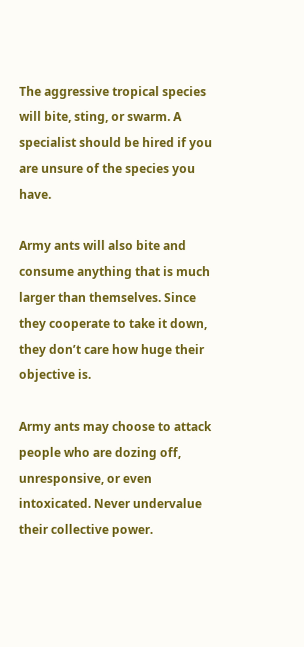The aggressive tropical species will bite, sting, or swarm. A specialist should be hired if you are unsure of the species you have.

Army ants will also bite and consume anything that is much larger than themselves. Since they cooperate to take it down, they don’t care how huge their objective is.

Army ants may choose to attack people who are dozing off, unresponsive, or even intoxicated. Never undervalue their collective power.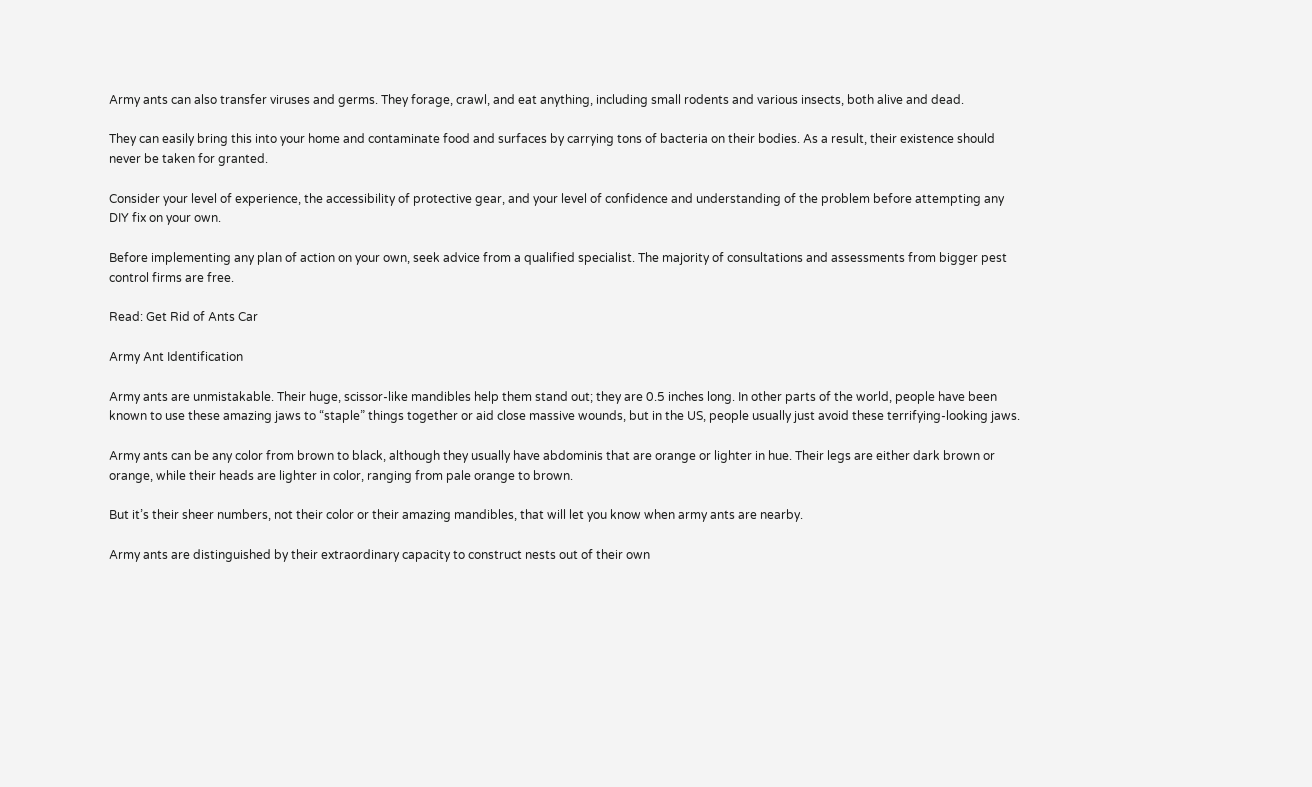Army ants can also transfer viruses and germs. They forage, crawl, and eat anything, including small rodents and various insects, both alive and dead.

They can easily bring this into your home and contaminate food and surfaces by carrying tons of bacteria on their bodies. As a result, their existence should never be taken for granted.

Consider your level of experience, the accessibility of protective gear, and your level of confidence and understanding of the problem before attempting any DIY fix on your own.

Before implementing any plan of action on your own, seek advice from a qualified specialist. The majority of consultations and assessments from bigger pest control firms are free.

Read: Get Rid of Ants Car

Army Ant Identification

Army ants are unmistakable. Their huge, scissor-like mandibles help them stand out; they are 0.5 inches long. In other parts of the world, people have been known to use these amazing jaws to “staple” things together or aid close massive wounds, but in the US, people usually just avoid these terrifying-looking jaws.

Army ants can be any color from brown to black, although they usually have abdominis that are orange or lighter in hue. Their legs are either dark brown or orange, while their heads are lighter in color, ranging from pale orange to brown.

But it’s their sheer numbers, not their color or their amazing mandibles, that will let you know when army ants are nearby.

Army ants are distinguished by their extraordinary capacity to construct nests out of their own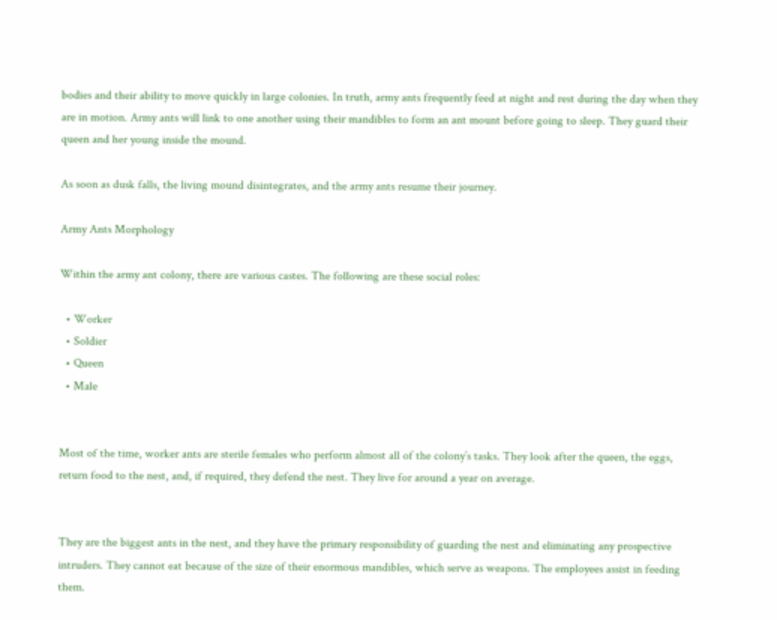bodies and their ability to move quickly in large colonies. In truth, army ants frequently feed at night and rest during the day when they are in motion. Army ants will link to one another using their mandibles to form an ant mount before going to sleep. They guard their queen and her young inside the mound.

As soon as dusk falls, the living mound disintegrates, and the army ants resume their journey.

Army Ants Morphology

Within the army ant colony, there are various castes. The following are these social roles:

  • Worker
  • Soldier
  • Queen
  • Male


Most of the time, worker ants are sterile females who perform almost all of the colony’s tasks. They look after the queen, the eggs, return food to the nest, and, if required, they defend the nest. They live for around a year on average.


They are the biggest ants in the nest, and they have the primary responsibility of guarding the nest and eliminating any prospective intruders. They cannot eat because of the size of their enormous mandibles, which serve as weapons. The employees assist in feeding them.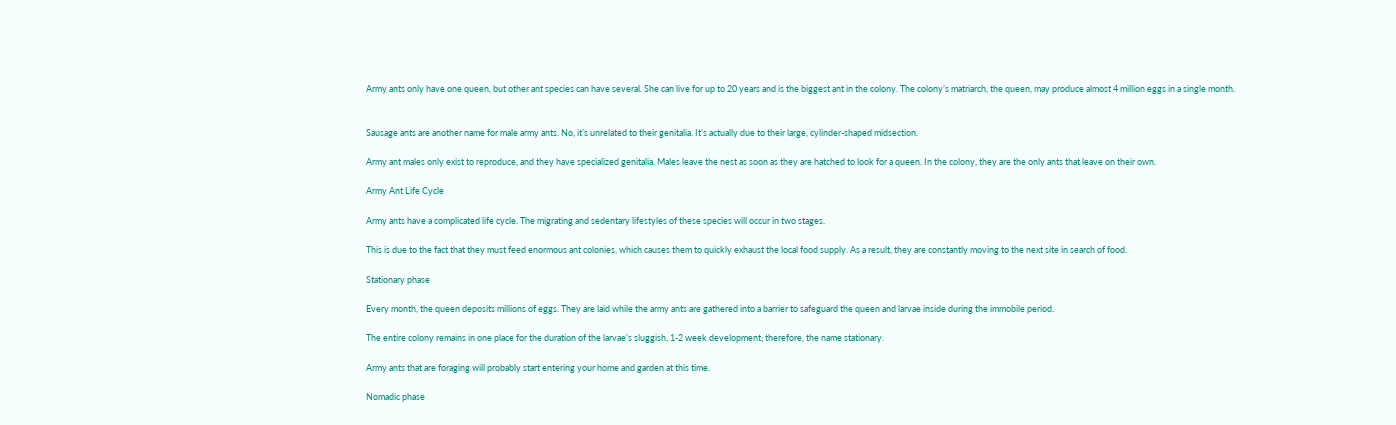Army ants only have one queen, but other ant species can have several. She can live for up to 20 years and is the biggest ant in the colony. The colony’s matriarch, the queen, may produce almost 4 million eggs in a single month.


Sausage ants are another name for male army ants. No, it’s unrelated to their genitalia. It’s actually due to their large, cylinder-shaped midsection.

Army ant males only exist to reproduce, and they have specialized genitalia. Males leave the nest as soon as they are hatched to look for a queen. In the colony, they are the only ants that leave on their own.

Army Ant Life Cycle

Army ants have a complicated life cycle. The migrating and sedentary lifestyles of these species will occur in two stages.

This is due to the fact that they must feed enormous ant colonies, which causes them to quickly exhaust the local food supply. As a result, they are constantly moving to the next site in search of food.

Stationary phase

Every month, the queen deposits millions of eggs. They are laid while the army ants are gathered into a barrier to safeguard the queen and larvae inside during the immobile period.

The entire colony remains in one place for the duration of the larvae’s sluggish, 1-2 week development; therefore, the name stationary.

Army ants that are foraging will probably start entering your home and garden at this time.

Nomadic phase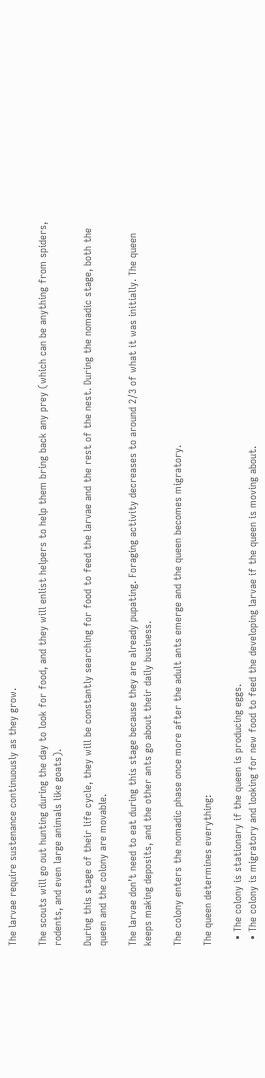The larvae require sustenance continuously as they grow.

The scouts will go out hunting during the day to look for food, and they will enlist helpers to help them bring back any prey (which can be anything from spiders, rodents, and even large animals like goats).

During this stage of their life cycle, they will be constantly searching for food to feed the larvae and the rest of the nest. During the nomadic stage, both the queen and the colony are movable.

The larvae don’t need to eat during this stage because they are already pupating. Foraging activity decreases to around 2/3 of what it was initially. The queen keeps making deposits, and the other ants go about their daily business.

The colony enters the nomadic phase once more after the adult ants emerge and the queen becomes migratory.

The queen determines everything:

  • The colony is stationary if the queen is producing eggs.
  • The colony is migratory and looking for new food to feed the developing larvae if the queen is moving about.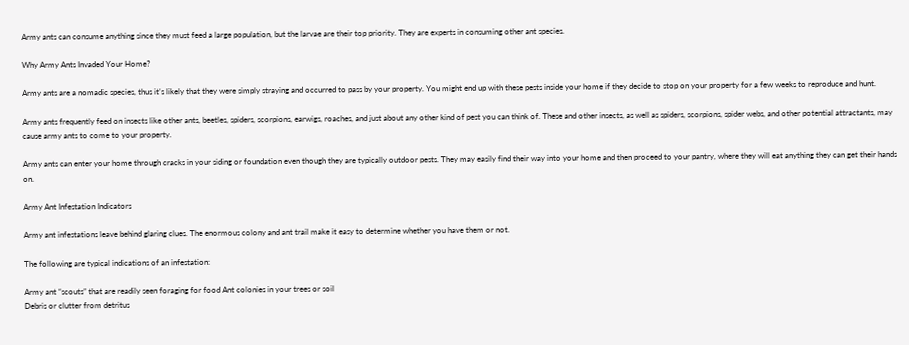Army ants can consume anything since they must feed a large population, but the larvae are their top priority. They are experts in consuming other ant species.

Why Army Ants Invaded Your Home?

Army ants are a nomadic species, thus it’s likely that they were simply straying and occurred to pass by your property. You might end up with these pests inside your home if they decide to stop on your property for a few weeks to reproduce and hunt.

Army ants frequently feed on insects like other ants, beetles, spiders, scorpions, earwigs, roaches, and just about any other kind of pest you can think of. These and other insects, as well as spiders, scorpions, spider webs, and other potential attractants, may cause army ants to come to your property.

Army ants can enter your home through cracks in your siding or foundation even though they are typically outdoor pests. They may easily find their way into your home and then proceed to your pantry, where they will eat anything they can get their hands on.

Army Ant Infestation Indicators

Army ant infestations leave behind glaring clues. The enormous colony and ant trail make it easy to determine whether you have them or not.

The following are typical indications of an infestation:

Army ant “scouts” that are readily seen foraging for food Ant colonies in your trees or soil
Debris or clutter from detritus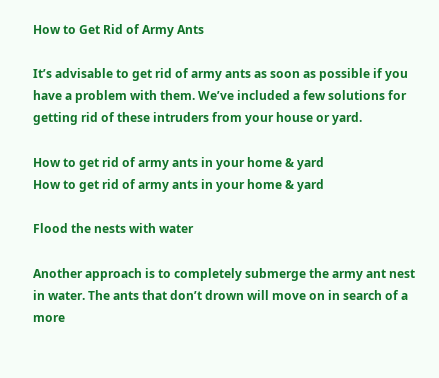How to Get Rid of Army Ants

It’s advisable to get rid of army ants as soon as possible if you have a problem with them. We’ve included a few solutions for getting rid of these intruders from your house or yard.

How to get rid of army ants in your home & yard
How to get rid of army ants in your home & yard

Flood the nests with water

Another approach is to completely submerge the army ant nest in water. The ants that don’t drown will move on in search of a more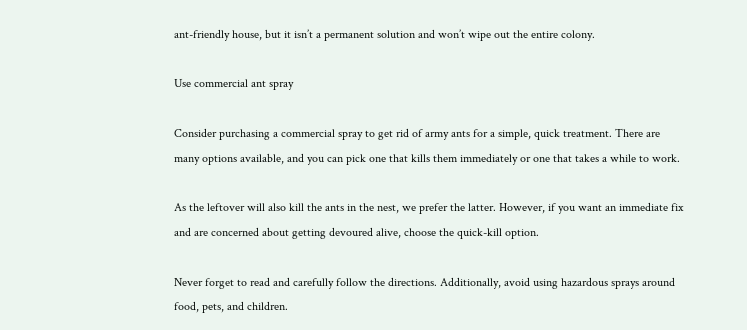ant-friendly house, but it isn’t a permanent solution and won’t wipe out the entire colony.

Use commercial ant spray

Consider purchasing a commercial spray to get rid of army ants for a simple, quick treatment. There are many options available, and you can pick one that kills them immediately or one that takes a while to work.

As the leftover will also kill the ants in the nest, we prefer the latter. However, if you want an immediate fix and are concerned about getting devoured alive, choose the quick-kill option.

Never forget to read and carefully follow the directions. Additionally, avoid using hazardous sprays around food, pets, and children.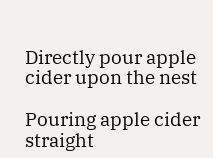Directly pour apple cider upon the nest

Pouring apple cider straight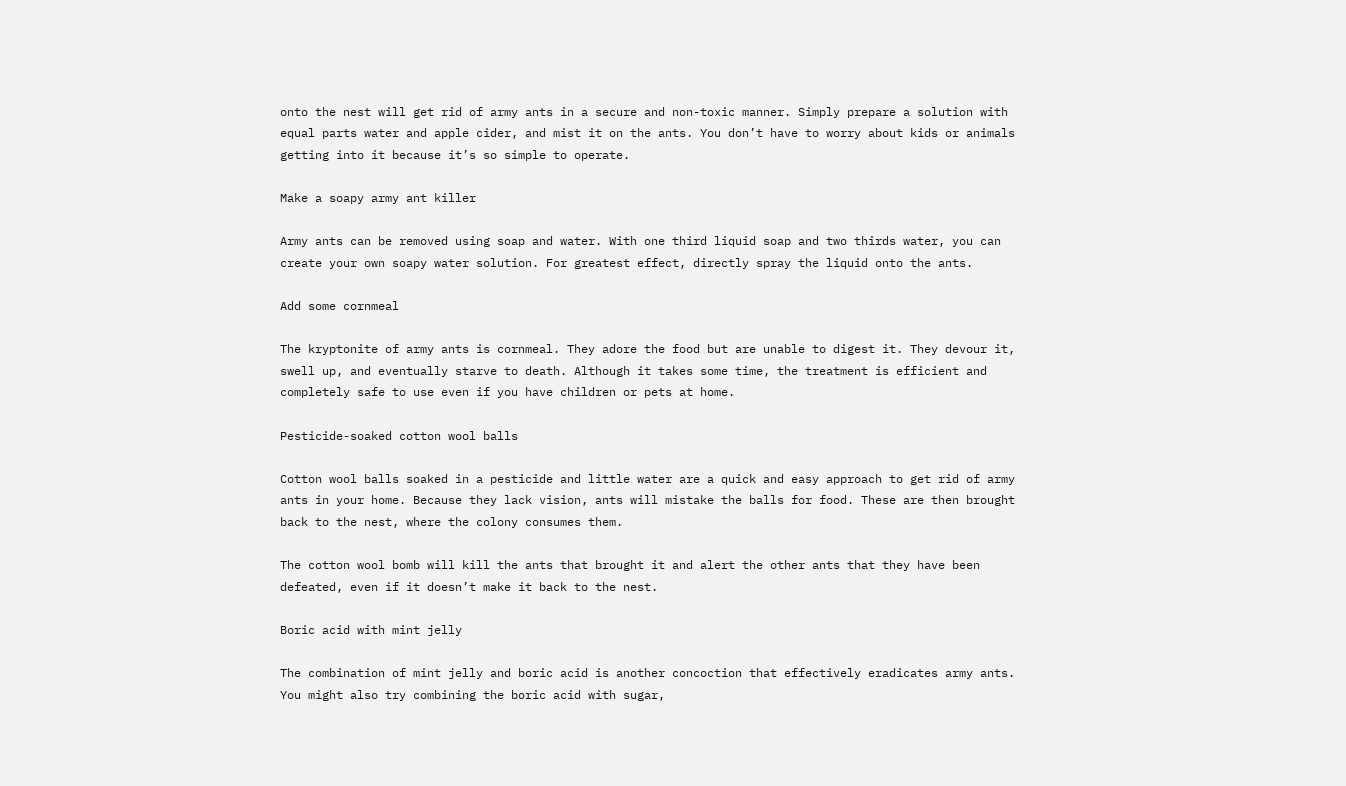onto the nest will get rid of army ants in a secure and non-toxic manner. Simply prepare a solution with equal parts water and apple cider, and mist it on the ants. You don’t have to worry about kids or animals getting into it because it’s so simple to operate.

Make a soapy army ant killer

Army ants can be removed using soap and water. With one third liquid soap and two thirds water, you can create your own soapy water solution. For greatest effect, directly spray the liquid onto the ants.

Add some cornmeal

The kryptonite of army ants is cornmeal. They adore the food but are unable to digest it. They devour it, swell up, and eventually starve to death. Although it takes some time, the treatment is efficient and completely safe to use even if you have children or pets at home.

Pesticide-soaked cotton wool balls

Cotton wool balls soaked in a pesticide and little water are a quick and easy approach to get rid of army ants in your home. Because they lack vision, ants will mistake the balls for food. These are then brought back to the nest, where the colony consumes them.

The cotton wool bomb will kill the ants that brought it and alert the other ants that they have been defeated, even if it doesn’t make it back to the nest.

Boric acid with mint jelly

The combination of mint jelly and boric acid is another concoction that effectively eradicates army ants. You might also try combining the boric acid with sugar,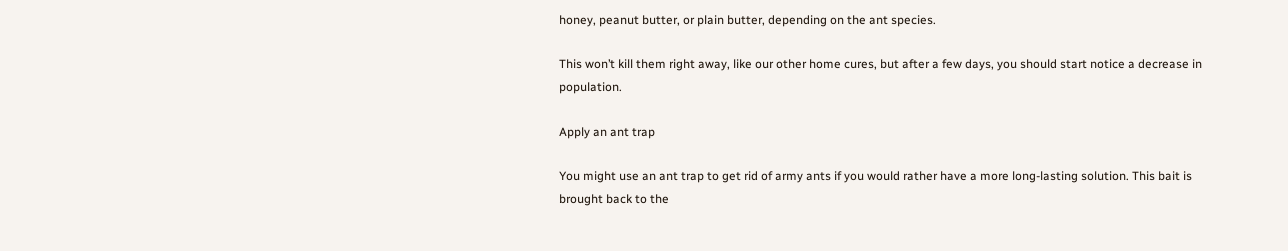honey, peanut butter, or plain butter, depending on the ant species.

This won’t kill them right away, like our other home cures, but after a few days, you should start notice a decrease in population.

Apply an ant trap

You might use an ant trap to get rid of army ants if you would rather have a more long-lasting solution. This bait is brought back to the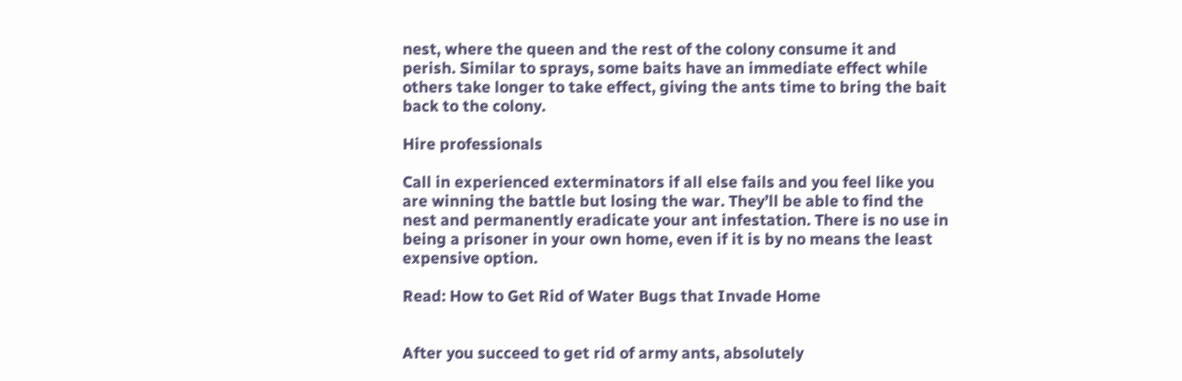nest, where the queen and the rest of the colony consume it and perish. Similar to sprays, some baits have an immediate effect while others take longer to take effect, giving the ants time to bring the bait back to the colony.

Hire professionals

Call in experienced exterminators if all else fails and you feel like you are winning the battle but losing the war. They’ll be able to find the nest and permanently eradicate your ant infestation. There is no use in being a prisoner in your own home, even if it is by no means the least expensive option.

Read: How to Get Rid of Water Bugs that Invade Home


After you succeed to get rid of army ants, absolutely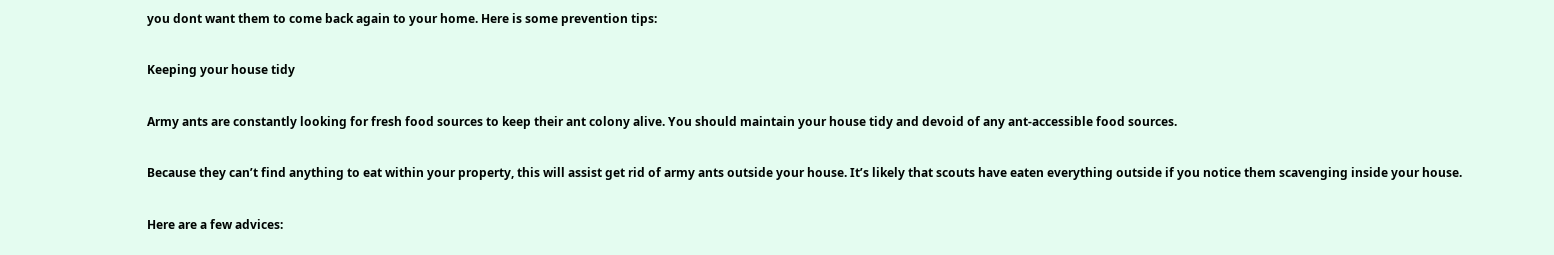you dont want them to come back again to your home. Here is some prevention tips:

Keeping your house tidy

Army ants are constantly looking for fresh food sources to keep their ant colony alive. You should maintain your house tidy and devoid of any ant-accessible food sources.

Because they can’t find anything to eat within your property, this will assist get rid of army ants outside your house. It’s likely that scouts have eaten everything outside if you notice them scavenging inside your house.

Here are a few advices: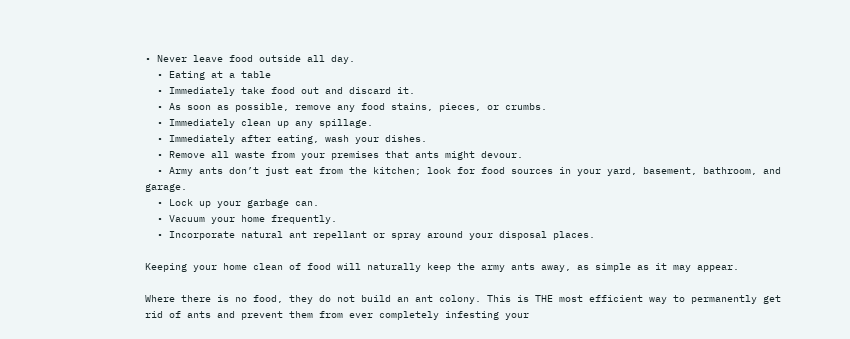• Never leave food outside all day.
  • Eating at a table
  • Immediately take food out and discard it.
  • As soon as possible, remove any food stains, pieces, or crumbs.
  • Immediately clean up any spillage.
  • Immediately after eating, wash your dishes.
  • Remove all waste from your premises that ants might devour.
  • Army ants don’t just eat from the kitchen; look for food sources in your yard, basement, bathroom, and garage.
  • Lock up your garbage can.
  • Vacuum your home frequently.
  • Incorporate natural ant repellant or spray around your disposal places.

Keeping your home clean of food will naturally keep the army ants away, as simple as it may appear.

Where there is no food, they do not build an ant colony. This is THE most efficient way to permanently get rid of ants and prevent them from ever completely infesting your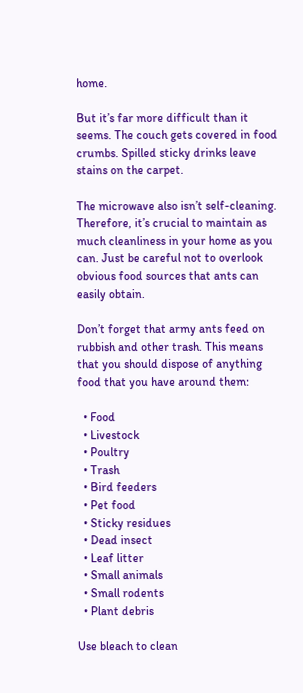home.

But it’s far more difficult than it seems. The couch gets covered in food crumbs. Spilled sticky drinks leave stains on the carpet.

The microwave also isn’t self-cleaning. Therefore, it’s crucial to maintain as much cleanliness in your home as you can. Just be careful not to overlook obvious food sources that ants can easily obtain.

Don’t forget that army ants feed on rubbish and other trash. This means that you should dispose of anything food that you have around them:

  • Food
  • Livestock
  • Poultry
  • Trash
  • Bird feeders
  • Pet food
  • Sticky residues
  • Dead insect
  • Leaf litter
  • Small animals
  • Small rodents
  • Plant debris

Use bleach to clean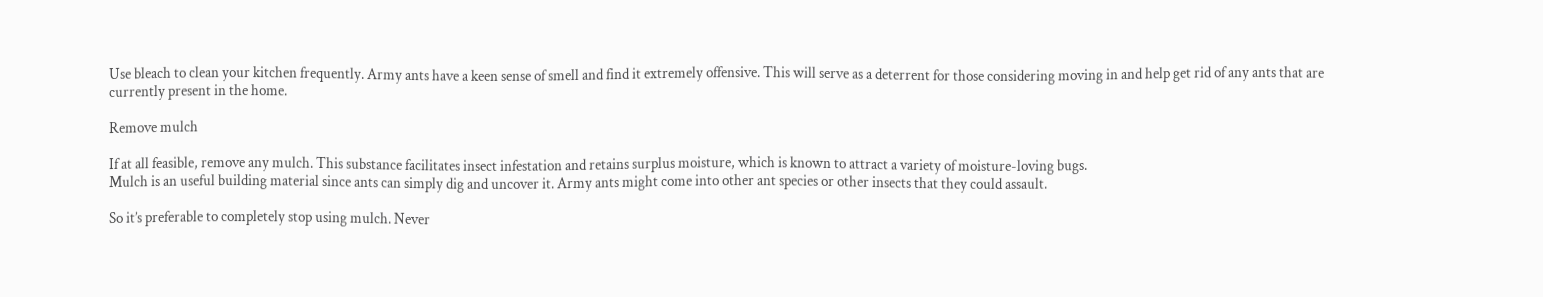Use bleach to clean your kitchen frequently. Army ants have a keen sense of smell and find it extremely offensive. This will serve as a deterrent for those considering moving in and help get rid of any ants that are currently present in the home.

Remove mulch

If at all feasible, remove any mulch. This substance facilitates insect infestation and retains surplus moisture, which is known to attract a variety of moisture-loving bugs.
Mulch is an useful building material since ants can simply dig and uncover it. Army ants might come into other ant species or other insects that they could assault.

So it’s preferable to completely stop using mulch. Never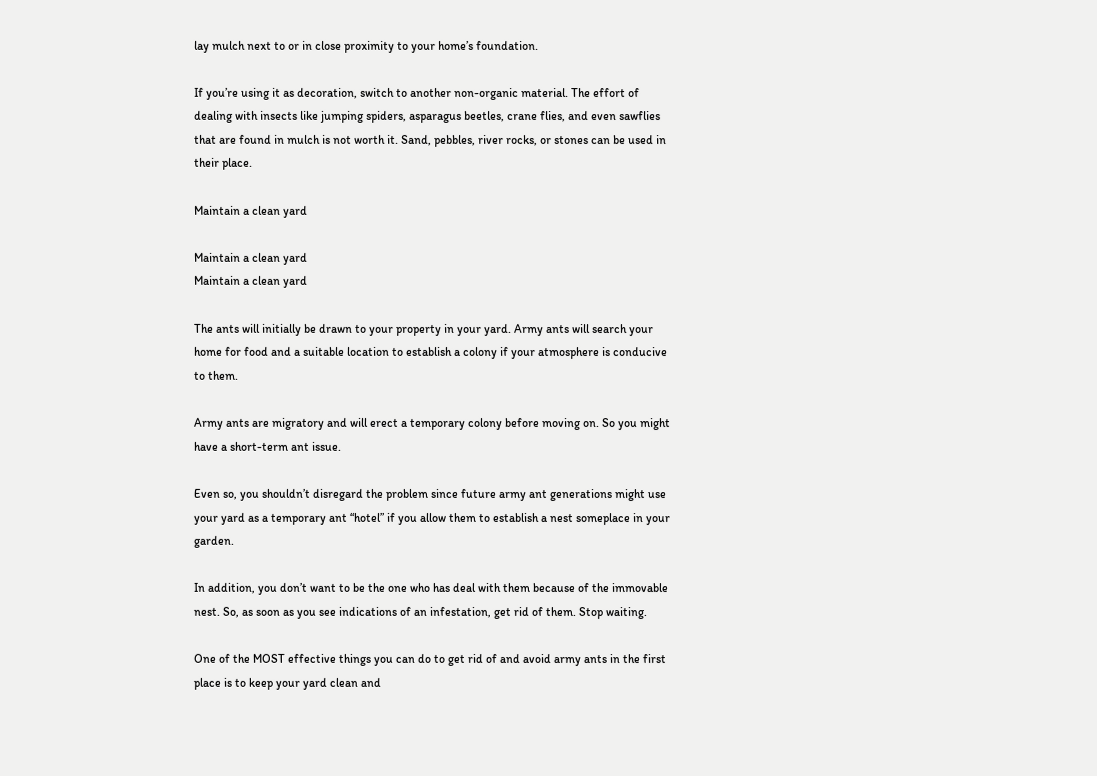lay mulch next to or in close proximity to your home’s foundation.

If you’re using it as decoration, switch to another non-organic material. The effort of dealing with insects like jumping spiders, asparagus beetles, crane flies, and even sawflies that are found in mulch is not worth it. Sand, pebbles, river rocks, or stones can be used in their place.

Maintain a clean yard

Maintain a clean yard
Maintain a clean yard

The ants will initially be drawn to your property in your yard. Army ants will search your home for food and a suitable location to establish a colony if your atmosphere is conducive to them.

Army ants are migratory and will erect a temporary colony before moving on. So you might have a short-term ant issue.

Even so, you shouldn’t disregard the problem since future army ant generations might use your yard as a temporary ant “hotel” if you allow them to establish a nest someplace in your garden.

In addition, you don’t want to be the one who has deal with them because of the immovable nest. So, as soon as you see indications of an infestation, get rid of them. Stop waiting.

One of the MOST effective things you can do to get rid of and avoid army ants in the first place is to keep your yard clean and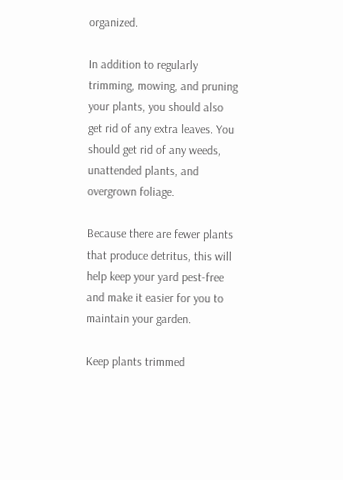organized.

In addition to regularly trimming, mowing, and pruning your plants, you should also get rid of any extra leaves. You should get rid of any weeds, unattended plants, and overgrown foliage.

Because there are fewer plants that produce detritus, this will help keep your yard pest-free and make it easier for you to maintain your garden.

Keep plants trimmed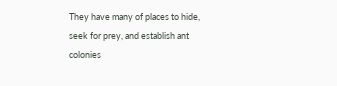They have many of places to hide, seek for prey, and establish ant colonies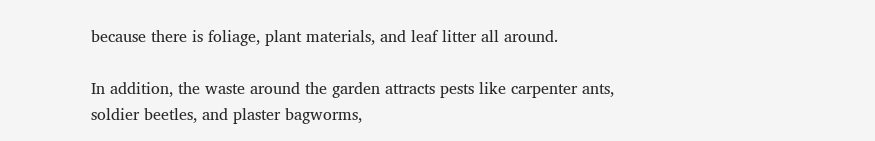because there is foliage, plant materials, and leaf litter all around.

In addition, the waste around the garden attracts pests like carpenter ants, soldier beetles, and plaster bagworms,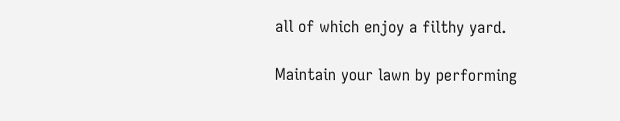all of which enjoy a filthy yard.

Maintain your lawn by performing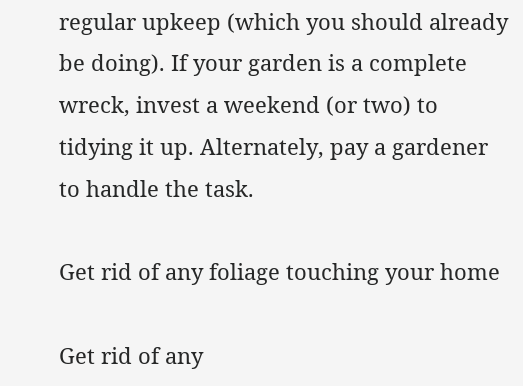regular upkeep (which you should already be doing). If your garden is a complete wreck, invest a weekend (or two) to tidying it up. Alternately, pay a gardener to handle the task.

Get rid of any foliage touching your home

Get rid of any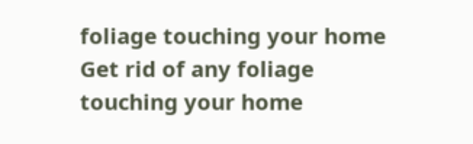foliage touching your home
Get rid of any foliage touching your home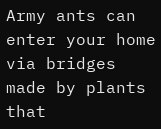Army ants can enter your home via bridges made by plants that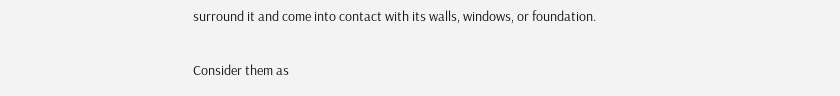surround it and come into contact with its walls, windows, or foundation.

Consider them as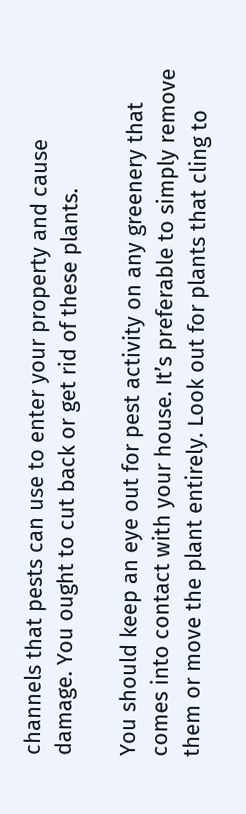channels that pests can use to enter your property and cause damage. You ought to cut back or get rid of these plants.

You should keep an eye out for pest activity on any greenery that comes into contact with your house. It’s preferable to simply remove them or move the plant entirely. Look out for plants that cling to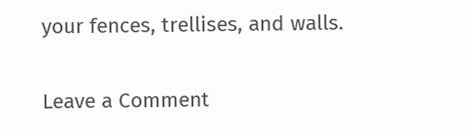your fences, trellises, and walls.

Leave a Comment